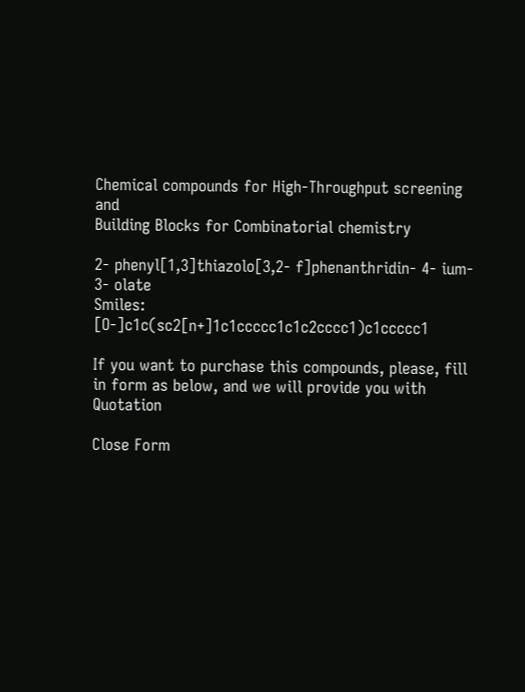Chemical compounds for High-Throughput screening and
Building Blocks for Combinatorial chemistry

2- phenyl[1,3]thiazolo[3,2- f]phenanthridin- 4- ium- 3- olate
Smiles: [O-]c1c(sc2[n+]1c1ccccc1c1c2cccc1)c1ccccc1

If you want to purchase this compounds, please, fill in form as below, and we will provide you with Quotation

Close Form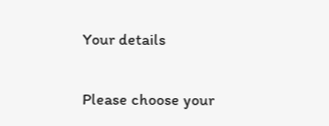Your details

Please choose your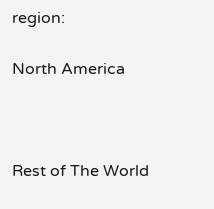region:

North America



Rest of The World